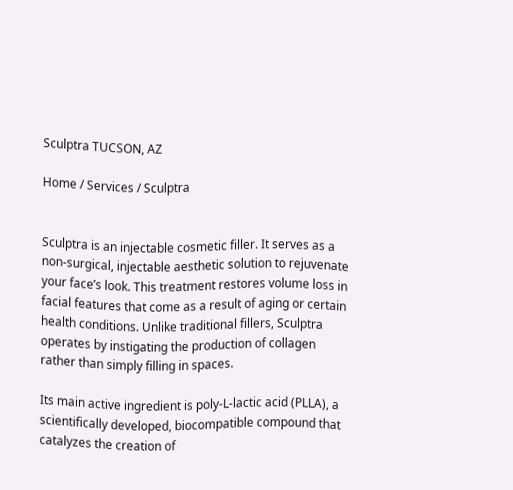Sculptra TUCSON, AZ

Home / Services / Sculptra


Sculptra is an injectable cosmetic filler. It serves as a non-surgical, injectable aesthetic solution to rejuvenate your face’s look. This treatment restores volume loss in facial features that come as a result of aging or certain health conditions. Unlike traditional fillers, Sculptra operates by instigating the production of collagen rather than simply filling in spaces.

Its main active ingredient is poly-L-lactic acid (PLLA), a scientifically developed, biocompatible compound that catalyzes the creation of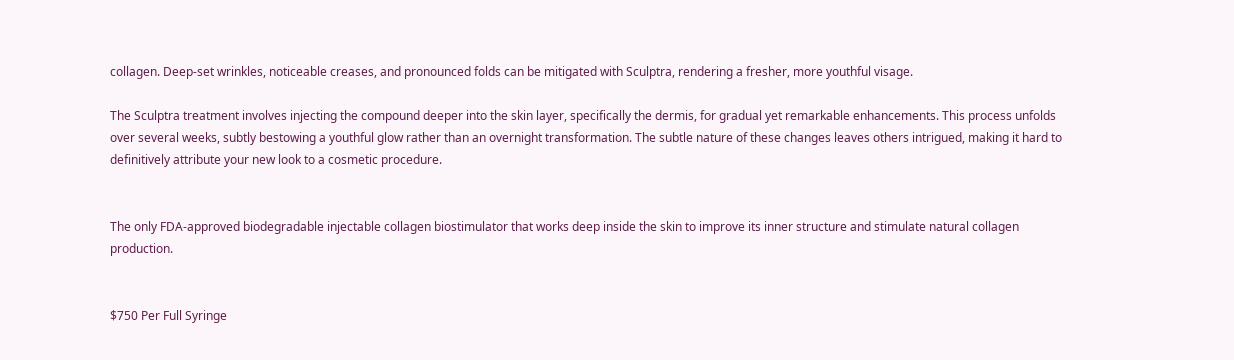collagen. Deep-set wrinkles, noticeable creases, and pronounced folds can be mitigated with Sculptra, rendering a fresher, more youthful visage.

The Sculptra treatment involves injecting the compound deeper into the skin layer, specifically the dermis, for gradual yet remarkable enhancements. This process unfolds over several weeks, subtly bestowing a youthful glow rather than an overnight transformation. The subtle nature of these changes leaves others intrigued, making it hard to definitively attribute your new look to a cosmetic procedure.


The only FDA-approved biodegradable injectable collagen biostimulator that works deep inside the skin to improve its inner structure and stimulate natural collagen production.


$750 Per Full Syringe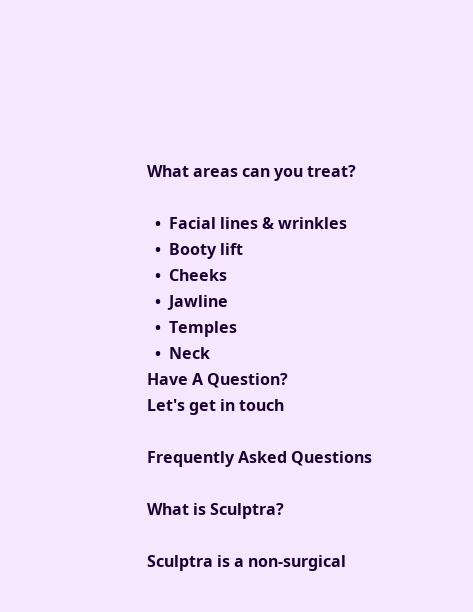What areas can you treat?

  •  Facial lines & wrinkles
  •  Booty lift
  •  Cheeks
  •  Jawline
  •  Temples
  •  Neck
Have A Question?
Let's get in touch

Frequently Asked Questions

What is Sculptra?

Sculptra is a non-surgical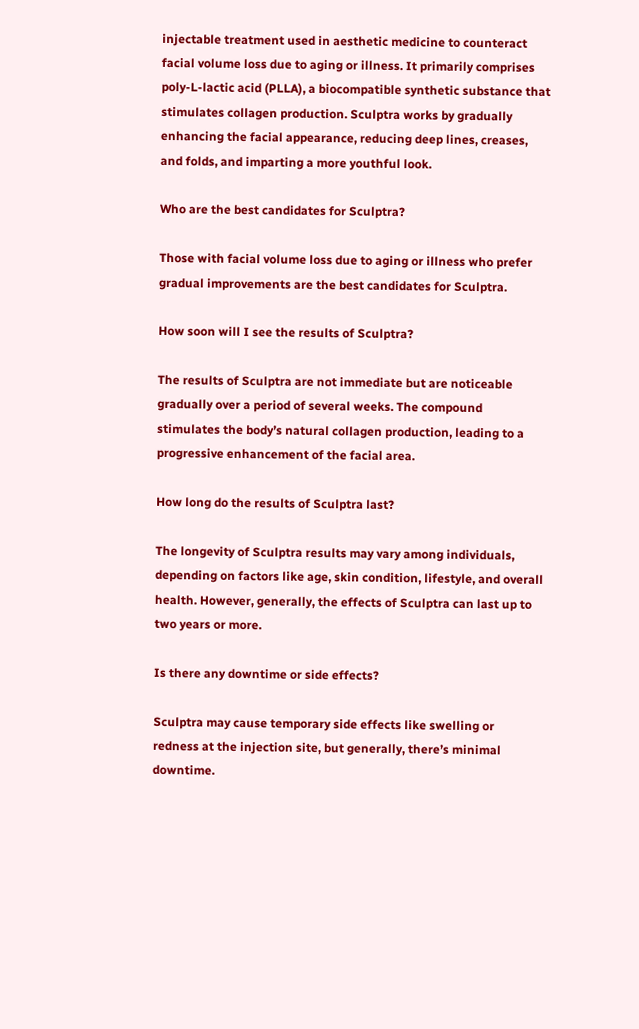injectable treatment used in aesthetic medicine to counteract facial volume loss due to aging or illness. It primarily comprises poly-L-lactic acid (PLLA), a biocompatible synthetic substance that stimulates collagen production. Sculptra works by gradually enhancing the facial appearance, reducing deep lines, creases, and folds, and imparting a more youthful look.

Who are the best candidates for Sculptra?

Those with facial volume loss due to aging or illness who prefer gradual improvements are the best candidates for Sculptra.

How soon will I see the results of Sculptra?

The results of Sculptra are not immediate but are noticeable gradually over a period of several weeks. The compound stimulates the body’s natural collagen production, leading to a progressive enhancement of the facial area.

How long do the results of Sculptra last?

The longevity of Sculptra results may vary among individuals, depending on factors like age, skin condition, lifestyle, and overall health. However, generally, the effects of Sculptra can last up to two years or more.

Is there any downtime or side effects?

Sculptra may cause temporary side effects like swelling or redness at the injection site, but generally, there’s minimal downtime.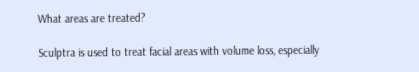What areas are treated?

Sculptra is used to treat facial areas with volume loss, especially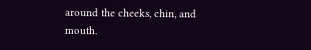around the cheeks, chin, and mouth.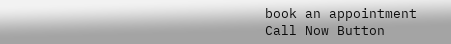book an appointment
Call Now Button